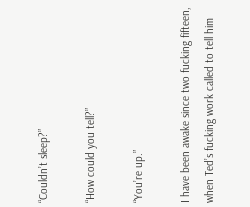“Couldn’t sleep?”

“How could you tell?”

“You’re up.”

I have been awake since two fucking fifteen, when Ted’s fucking work called to tell him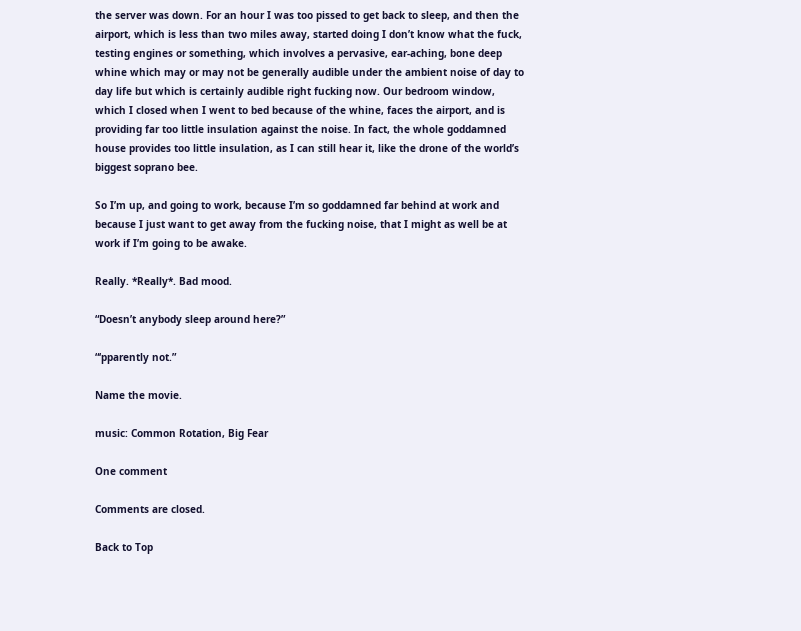the server was down. For an hour I was too pissed to get back to sleep, and then the airport, which is less than two miles away, started doing I don’t know what the fuck, testing engines or something, which involves a pervasive, ear-aching, bone deep whine which may or may not be generally audible under the ambient noise of day to day life but which is certainly audible right fucking now. Our bedroom window, which I closed when I went to bed because of the whine, faces the airport, and is providing far too little insulation against the noise. In fact, the whole goddamned house provides too little insulation, as I can still hear it, like the drone of the world’s biggest soprano bee.

So I’m up, and going to work, because I’m so goddamned far behind at work and because I just want to get away from the fucking noise, that I might as well be at work if I’m going to be awake.

Really. *Really*. Bad mood.

“Doesn’t anybody sleep around here?”

“‘pparently not.”

Name the movie.

music: Common Rotation, Big Fear

One comment

Comments are closed.

Back to Top